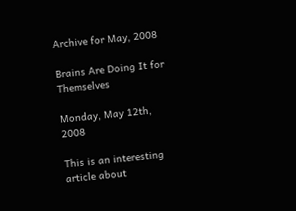Archive for May, 2008

Brains Are Doing It for Themselves

Monday, May 12th, 2008

This is an interesting article about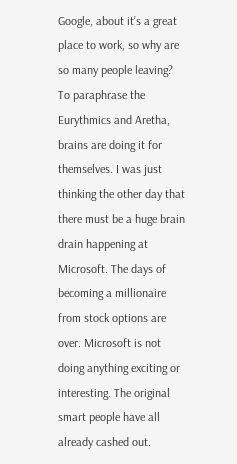Google, about it’s a great place to work, so why are so many people leaving? To paraphrase the Eurythmics and Aretha, brains are doing it for themselves. I was just thinking the other day that there must be a huge brain drain happening at Microsoft. The days of becoming a millionaire from stock options are over. Microsoft is not doing anything exciting or interesting. The original smart people have all already cashed out.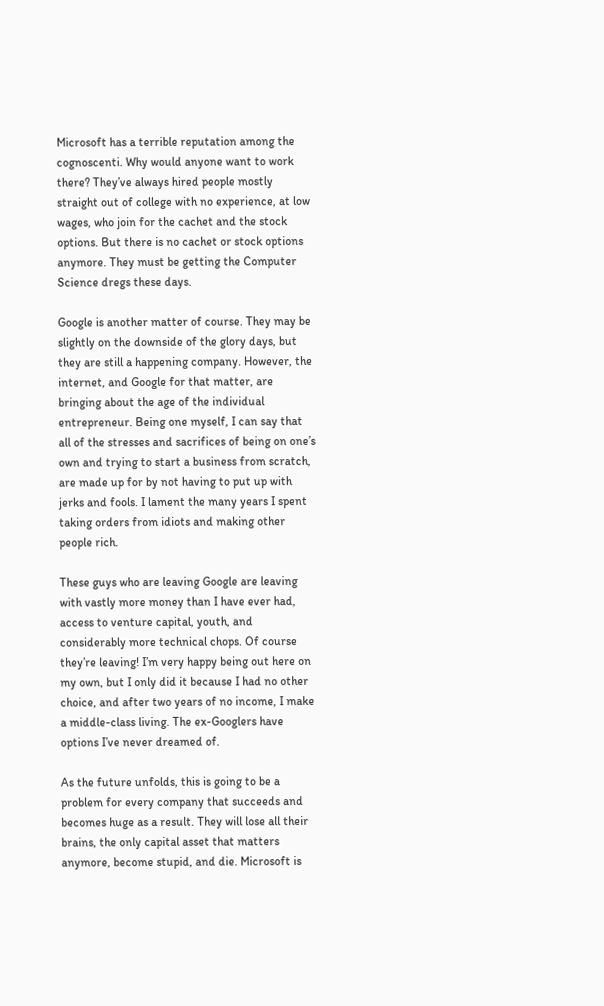Microsoft has a terrible reputation among the cognoscenti. Why would anyone want to work there? They’ve always hired people mostly straight out of college with no experience, at low wages, who join for the cachet and the stock options. But there is no cachet or stock options anymore. They must be getting the Computer Science dregs these days.

Google is another matter of course. They may be slightly on the downside of the glory days, but they are still a happening company. However, the internet, and Google for that matter, are bringing about the age of the individual entrepreneur. Being one myself, I can say that all of the stresses and sacrifices of being on one’s own and trying to start a business from scratch, are made up for by not having to put up with jerks and fools. I lament the many years I spent taking orders from idiots and making other people rich.

These guys who are leaving Google are leaving with vastly more money than I have ever had, access to venture capital, youth, and considerably more technical chops. Of course they’re leaving! I’m very happy being out here on my own, but I only did it because I had no other choice, and after two years of no income, I make a middle-class living. The ex-Googlers have options I’ve never dreamed of.

As the future unfolds, this is going to be a problem for every company that succeeds and becomes huge as a result. They will lose all their brains, the only capital asset that matters anymore, become stupid, and die. Microsoft is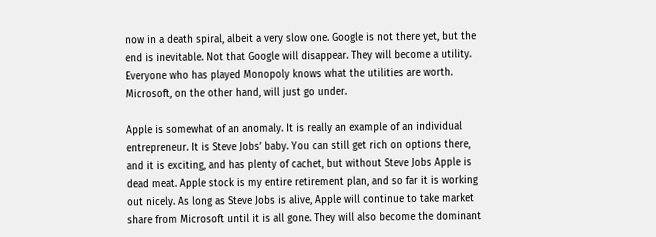now in a death spiral, albeit a very slow one. Google is not there yet, but the end is inevitable. Not that Google will disappear. They will become a utility. Everyone who has played Monopoly knows what the utilities are worth. Microsoft, on the other hand, will just go under.

Apple is somewhat of an anomaly. It is really an example of an individual entrepreneur. It is Steve Jobs’ baby. You can still get rich on options there, and it is exciting, and has plenty of cachet, but without Steve Jobs Apple is dead meat. Apple stock is my entire retirement plan, and so far it is working out nicely. As long as Steve Jobs is alive, Apple will continue to take market share from Microsoft until it is all gone. They will also become the dominant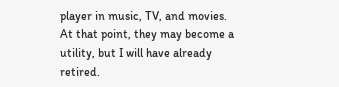player in music, TV, and movies. At that point, they may become a utility, but I will have already retired.